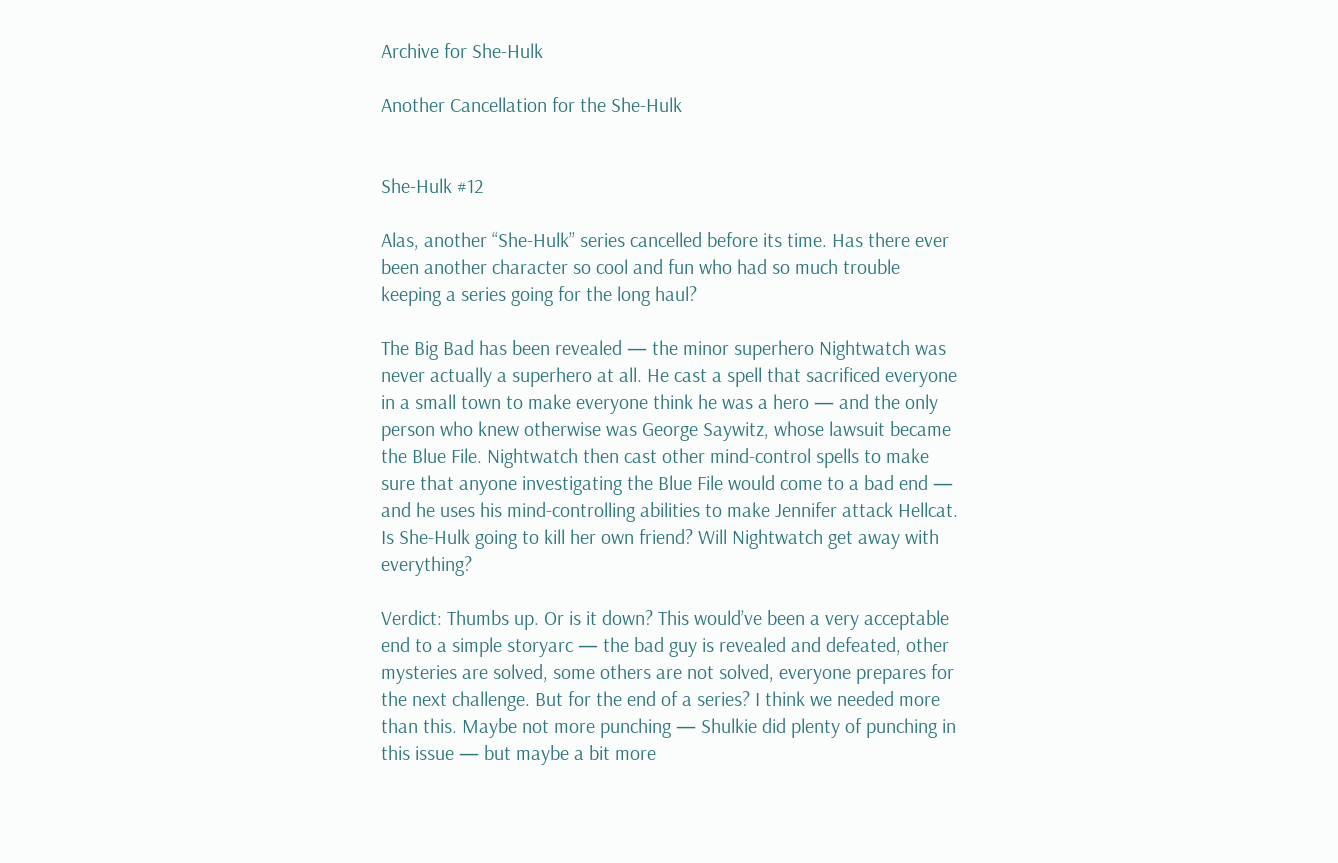Archive for She-Hulk

Another Cancellation for the She-Hulk


She-Hulk #12

Alas, another “She-Hulk” series cancelled before its time. Has there ever been another character so cool and fun who had so much trouble keeping a series going for the long haul?

The Big Bad has been revealed — the minor superhero Nightwatch was never actually a superhero at all. He cast a spell that sacrificed everyone in a small town to make everyone think he was a hero — and the only person who knew otherwise was George Saywitz, whose lawsuit became the Blue File. Nightwatch then cast other mind-control spells to make sure that anyone investigating the Blue File would come to a bad end — and he uses his mind-controlling abilities to make Jennifer attack Hellcat. Is She-Hulk going to kill her own friend? Will Nightwatch get away with everything?

Verdict: Thumbs up. Or is it down? This would’ve been a very acceptable end to a simple storyarc — the bad guy is revealed and defeated, other mysteries are solved, some others are not solved, everyone prepares for the next challenge. But for the end of a series? I think we needed more than this. Maybe not more punching — Shulkie did plenty of punching in this issue — but maybe a bit more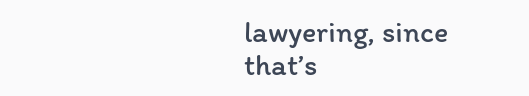lawyering, since that’s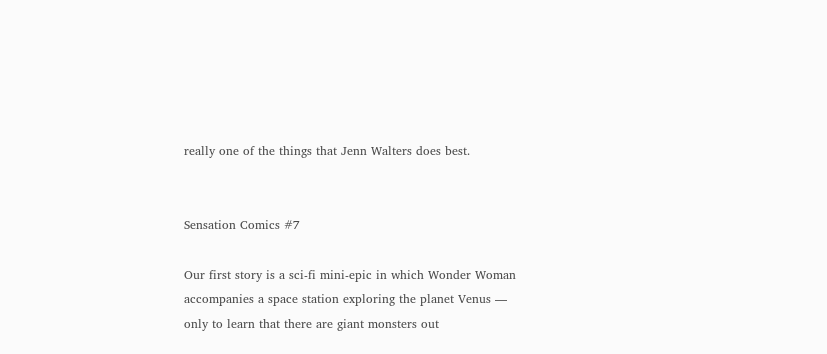really one of the things that Jenn Walters does best.


Sensation Comics #7

Our first story is a sci-fi mini-epic in which Wonder Woman accompanies a space station exploring the planet Venus — only to learn that there are giant monsters out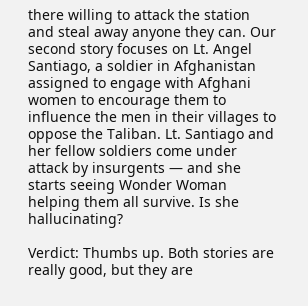there willing to attack the station and steal away anyone they can. Our second story focuses on Lt. Angel Santiago, a soldier in Afghanistan assigned to engage with Afghani women to encourage them to influence the men in their villages to oppose the Taliban. Lt. Santiago and her fellow soldiers come under attack by insurgents — and she starts seeing Wonder Woman helping them all survive. Is she hallucinating?

Verdict: Thumbs up. Both stories are really good, but they are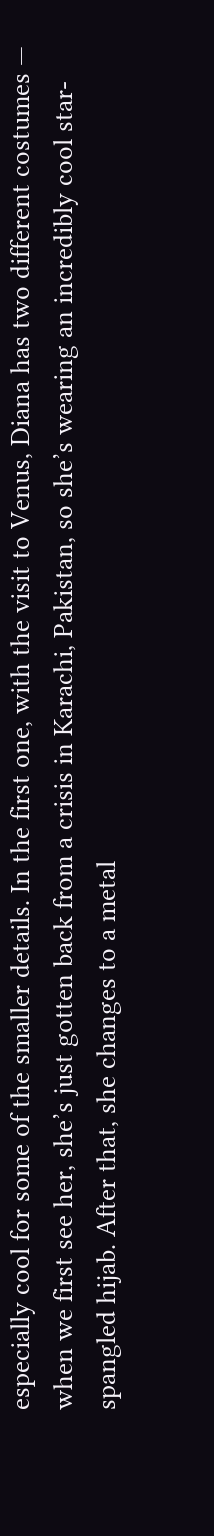especially cool for some of the smaller details. In the first one, with the visit to Venus, Diana has two different costumes — when we first see her, she’s just gotten back from a crisis in Karachi, Pakistan, so she’s wearing an incredibly cool star-spangled hijab. After that, she changes to a metal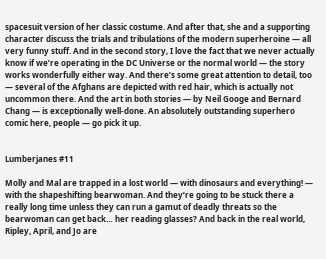spacesuit version of her classic costume. And after that, she and a supporting character discuss the trials and tribulations of the modern superheroine — all very funny stuff. And in the second story, I love the fact that we never actually know if we’re operating in the DC Universe or the normal world — the story works wonderfully either way. And there’s some great attention to detail, too — several of the Afghans are depicted with red hair, which is actually not uncommon there. And the art in both stories — by Neil Googe and Bernard Chang — is exceptionally well-done. An absolutely outstanding superhero comic here, people — go pick it up.


Lumberjanes #11

Molly and Mal are trapped in a lost world — with dinosaurs and everything! — with the shapeshifting bearwoman. And they’re going to be stuck there a really long time unless they can run a gamut of deadly threats so the bearwoman can get back… her reading glasses? And back in the real world, Ripley, April, and Jo are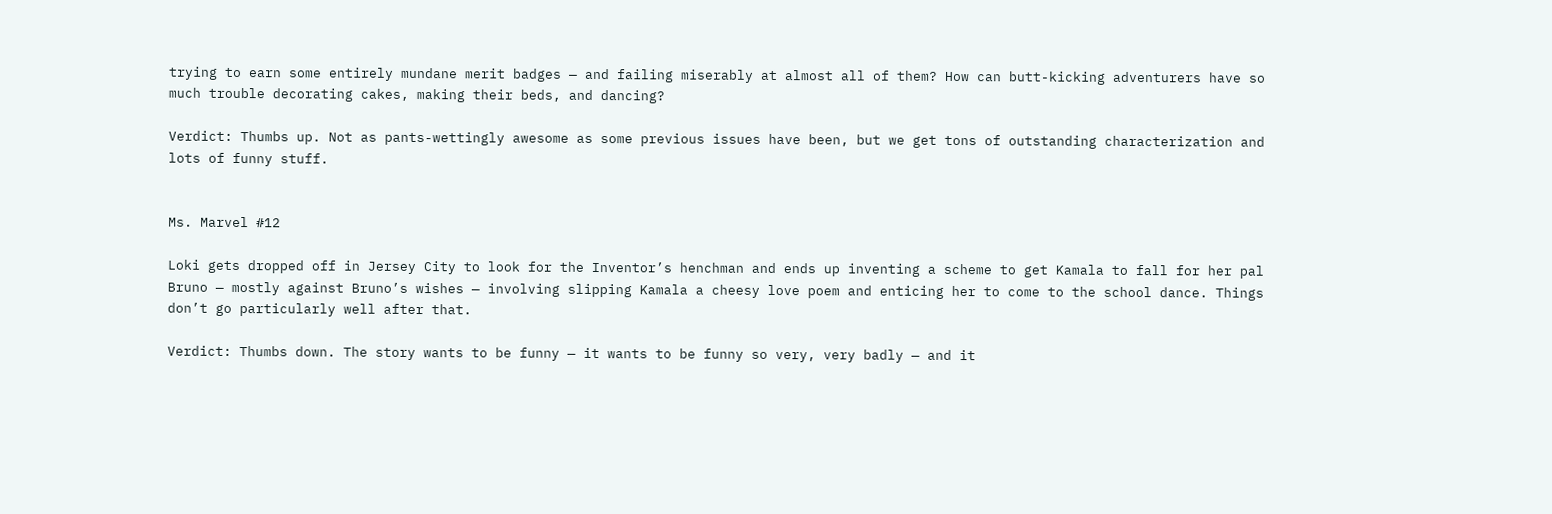trying to earn some entirely mundane merit badges — and failing miserably at almost all of them? How can butt-kicking adventurers have so much trouble decorating cakes, making their beds, and dancing?

Verdict: Thumbs up. Not as pants-wettingly awesome as some previous issues have been, but we get tons of outstanding characterization and lots of funny stuff.


Ms. Marvel #12

Loki gets dropped off in Jersey City to look for the Inventor’s henchman and ends up inventing a scheme to get Kamala to fall for her pal Bruno — mostly against Bruno’s wishes — involving slipping Kamala a cheesy love poem and enticing her to come to the school dance. Things don’t go particularly well after that.

Verdict: Thumbs down. The story wants to be funny — it wants to be funny so very, very badly — and it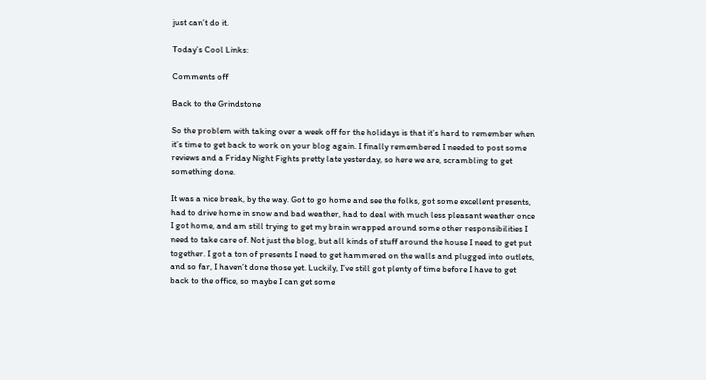just can’t do it.

Today’s Cool Links:

Comments off

Back to the Grindstone

So the problem with taking over a week off for the holidays is that it’s hard to remember when it’s time to get back to work on your blog again. I finally remembered I needed to post some reviews and a Friday Night Fights pretty late yesterday, so here we are, scrambling to get something done.

It was a nice break, by the way. Got to go home and see the folks, got some excellent presents, had to drive home in snow and bad weather, had to deal with much less pleasant weather once I got home, and am still trying to get my brain wrapped around some other responsibilities I need to take care of. Not just the blog, but all kinds of stuff around the house I need to get put together. I got a ton of presents I need to get hammered on the walls and plugged into outlets, and so far, I haven’t done those yet. Luckily, I’ve still got plenty of time before I have to get back to the office, so maybe I can get some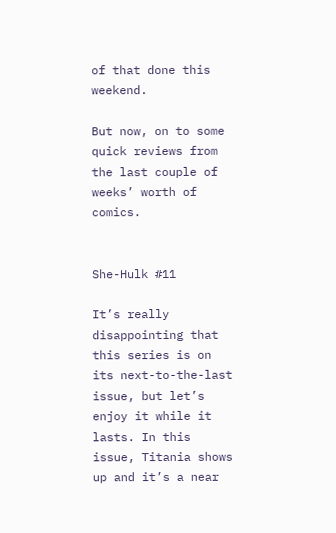of that done this weekend.

But now, on to some quick reviews from the last couple of weeks’ worth of comics.


She-Hulk #11

It’s really disappointing that this series is on its next-to-the-last issue, but let’s enjoy it while it lasts. In this issue, Titania shows up and it’s a near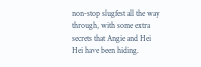non-stop slugfest all the way through, with some extra secrets that Angie and Hei Hei have been hiding.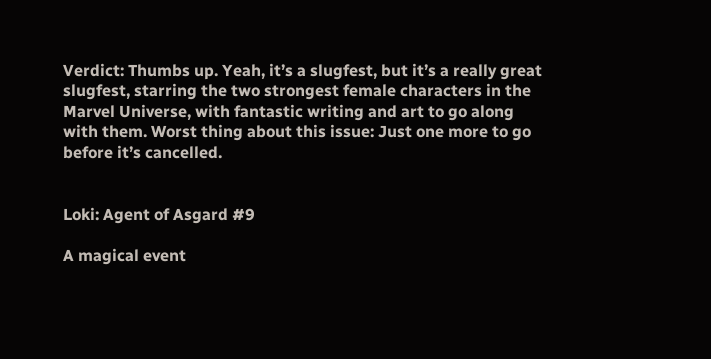Verdict: Thumbs up. Yeah, it’s a slugfest, but it’s a really great slugfest, starring the two strongest female characters in the Marvel Universe, with fantastic writing and art to go along with them. Worst thing about this issue: Just one more to go before it’s cancelled.


Loki: Agent of Asgard #9

A magical event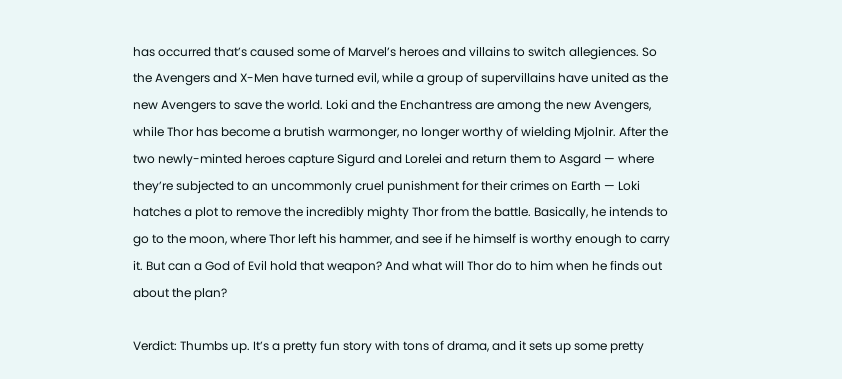has occurred that’s caused some of Marvel’s heroes and villains to switch allegiences. So the Avengers and X-Men have turned evil, while a group of supervillains have united as the new Avengers to save the world. Loki and the Enchantress are among the new Avengers, while Thor has become a brutish warmonger, no longer worthy of wielding Mjolnir. After the two newly-minted heroes capture Sigurd and Lorelei and return them to Asgard — where they’re subjected to an uncommonly cruel punishment for their crimes on Earth — Loki hatches a plot to remove the incredibly mighty Thor from the battle. Basically, he intends to go to the moon, where Thor left his hammer, and see if he himself is worthy enough to carry it. But can a God of Evil hold that weapon? And what will Thor do to him when he finds out about the plan?

Verdict: Thumbs up. It’s a pretty fun story with tons of drama, and it sets up some pretty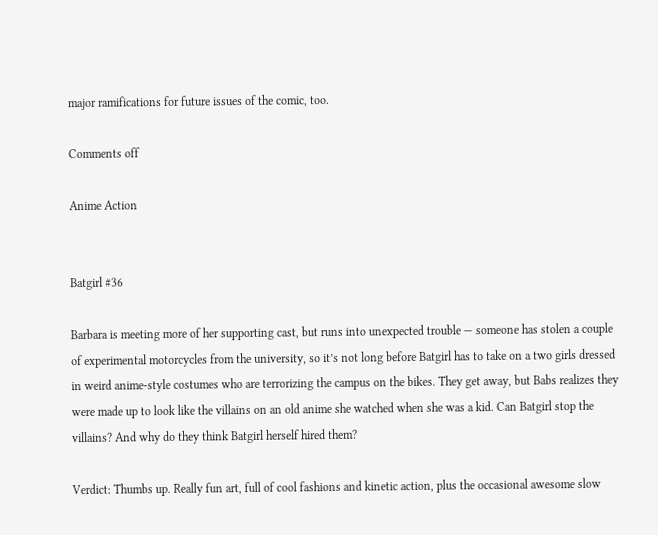major ramifications for future issues of the comic, too.

Comments off

Anime Action


Batgirl #36

Barbara is meeting more of her supporting cast, but runs into unexpected trouble — someone has stolen a couple of experimental motorcycles from the university, so it’s not long before Batgirl has to take on a two girls dressed in weird anime-style costumes who are terrorizing the campus on the bikes. They get away, but Babs realizes they were made up to look like the villains on an old anime she watched when she was a kid. Can Batgirl stop the villains? And why do they think Batgirl herself hired them?

Verdict: Thumbs up. Really fun art, full of cool fashions and kinetic action, plus the occasional awesome slow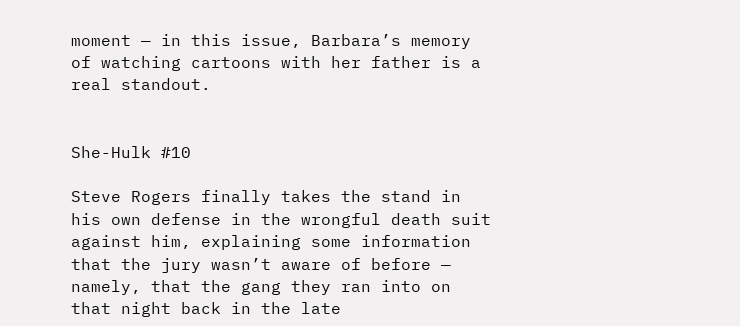moment — in this issue, Barbara’s memory of watching cartoons with her father is a real standout.


She-Hulk #10

Steve Rogers finally takes the stand in his own defense in the wrongful death suit against him, explaining some information that the jury wasn’t aware of before — namely, that the gang they ran into on that night back in the late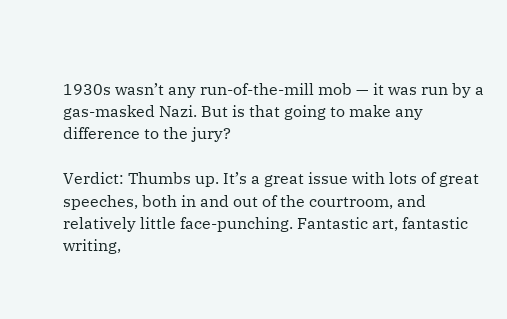1930s wasn’t any run-of-the-mill mob — it was run by a gas-masked Nazi. But is that going to make any difference to the jury?

Verdict: Thumbs up. It’s a great issue with lots of great speeches, both in and out of the courtroom, and relatively little face-punching. Fantastic art, fantastic writing,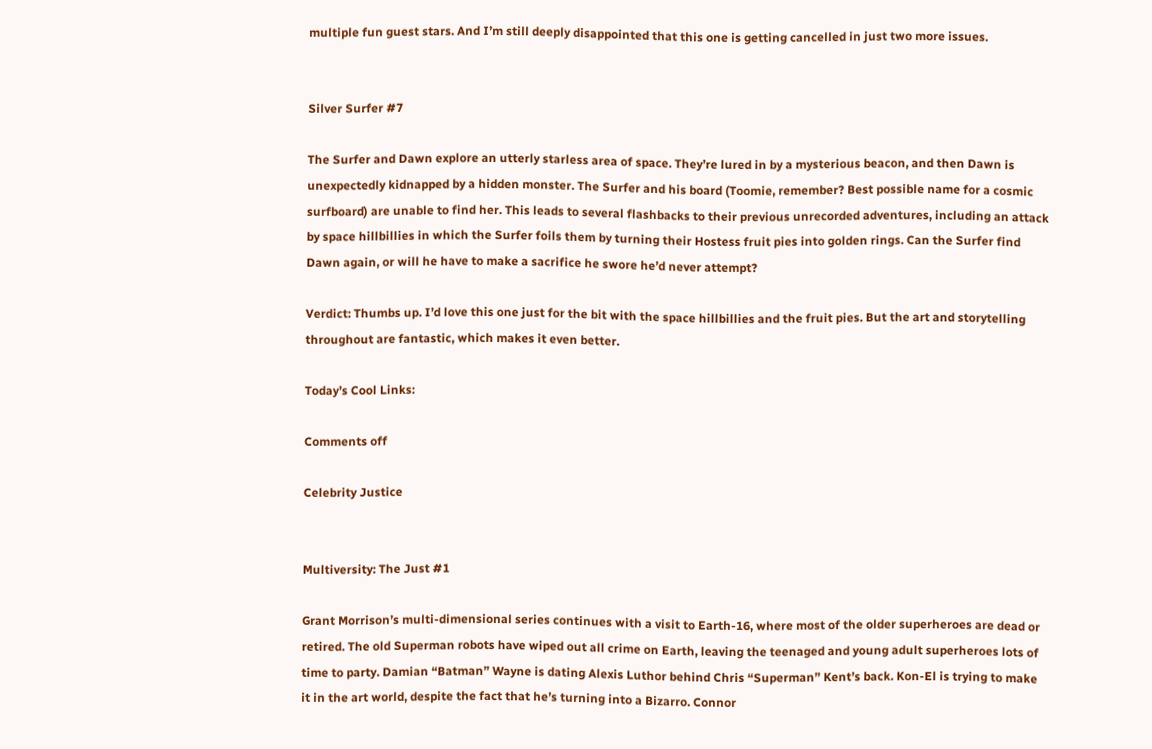multiple fun guest stars. And I’m still deeply disappointed that this one is getting cancelled in just two more issues.


Silver Surfer #7

The Surfer and Dawn explore an utterly starless area of space. They’re lured in by a mysterious beacon, and then Dawn is unexpectedly kidnapped by a hidden monster. The Surfer and his board (Toomie, remember? Best possible name for a cosmic surfboard) are unable to find her. This leads to several flashbacks to their previous unrecorded adventures, including an attack by space hillbillies in which the Surfer foils them by turning their Hostess fruit pies into golden rings. Can the Surfer find Dawn again, or will he have to make a sacrifice he swore he’d never attempt?

Verdict: Thumbs up. I’d love this one just for the bit with the space hillbillies and the fruit pies. But the art and storytelling throughout are fantastic, which makes it even better.

Today’s Cool Links:

Comments off

Celebrity Justice


Multiversity: The Just #1

Grant Morrison’s multi-dimensional series continues with a visit to Earth-16, where most of the older superheroes are dead or retired. The old Superman robots have wiped out all crime on Earth, leaving the teenaged and young adult superheroes lots of time to party. Damian “Batman” Wayne is dating Alexis Luthor behind Chris “Superman” Kent’s back. Kon-El is trying to make it in the art world, despite the fact that he’s turning into a Bizarro. Connor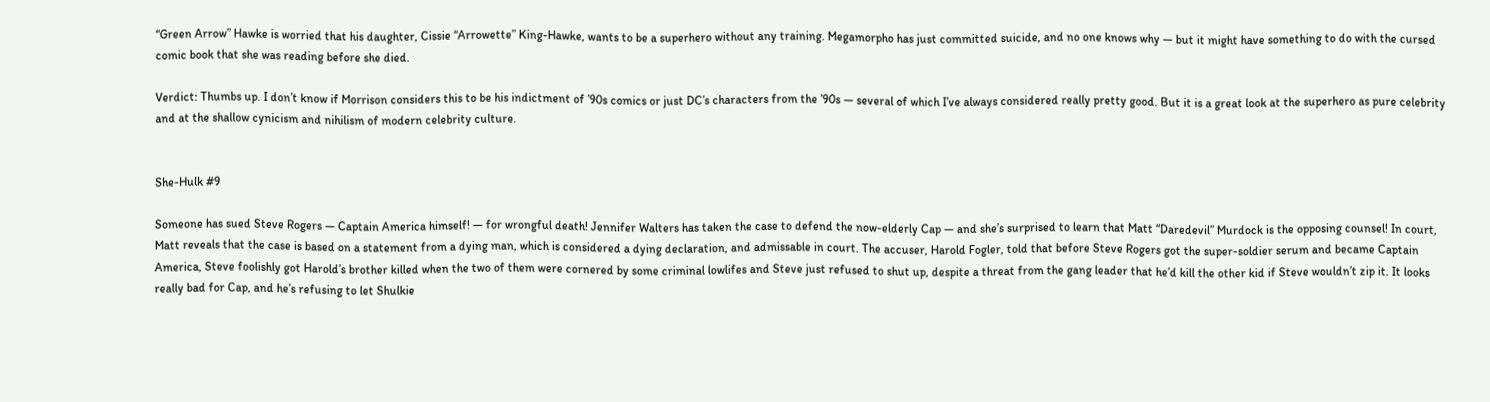“Green Arrow” Hawke is worried that his daughter, Cissie “Arrowette” King-Hawke, wants to be a superhero without any training. Megamorpho has just committed suicide, and no one knows why — but it might have something to do with the cursed comic book that she was reading before she died.

Verdict: Thumbs up. I don’t know if Morrison considers this to be his indictment of ’90s comics or just DC’s characters from the ’90s — several of which I’ve always considered really pretty good. But it is a great look at the superhero as pure celebrity and at the shallow cynicism and nihilism of modern celebrity culture.


She-Hulk #9

Someone has sued Steve Rogers — Captain America himself! — for wrongful death! Jennifer Walters has taken the case to defend the now-elderly Cap — and she’s surprised to learn that Matt “Daredevil” Murdock is the opposing counsel! In court, Matt reveals that the case is based on a statement from a dying man, which is considered a dying declaration, and admissable in court. The accuser, Harold Fogler, told that before Steve Rogers got the super-soldier serum and became Captain America, Steve foolishly got Harold’s brother killed when the two of them were cornered by some criminal lowlifes and Steve just refused to shut up, despite a threat from the gang leader that he’d kill the other kid if Steve wouldn’t zip it. It looks really bad for Cap, and he’s refusing to let Shulkie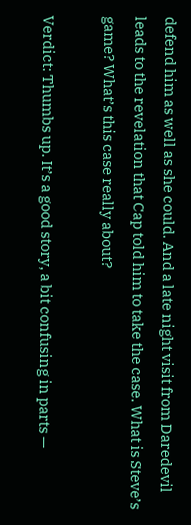defend him as well as she could. And a late night visit from Daredevil leads to the revelation that Cap told him to take the case. What is Steve’s game? What’s this case really about?

Verdict: Thumbs up. It’s a good story, a bit confusing in parts —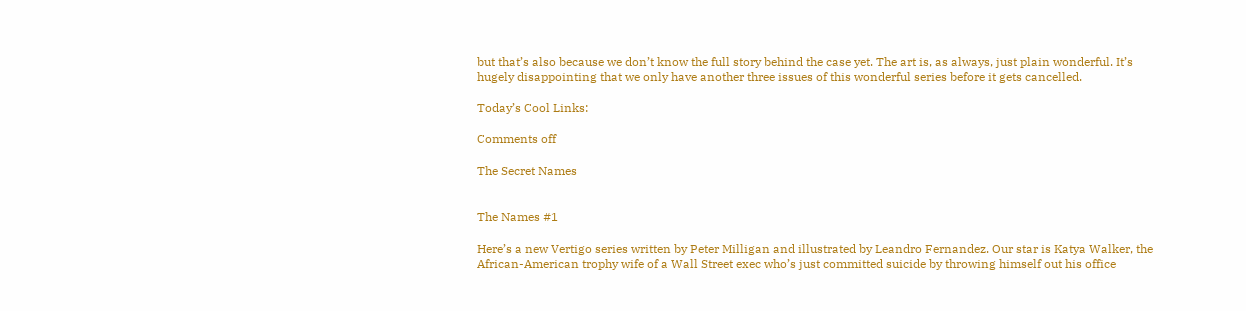but that’s also because we don’t know the full story behind the case yet. The art is, as always, just plain wonderful. It’s hugely disappointing that we only have another three issues of this wonderful series before it gets cancelled.

Today’s Cool Links:

Comments off

The Secret Names


The Names #1

Here’s a new Vertigo series written by Peter Milligan and illustrated by Leandro Fernandez. Our star is Katya Walker, the African-American trophy wife of a Wall Street exec who’s just committed suicide by throwing himself out his office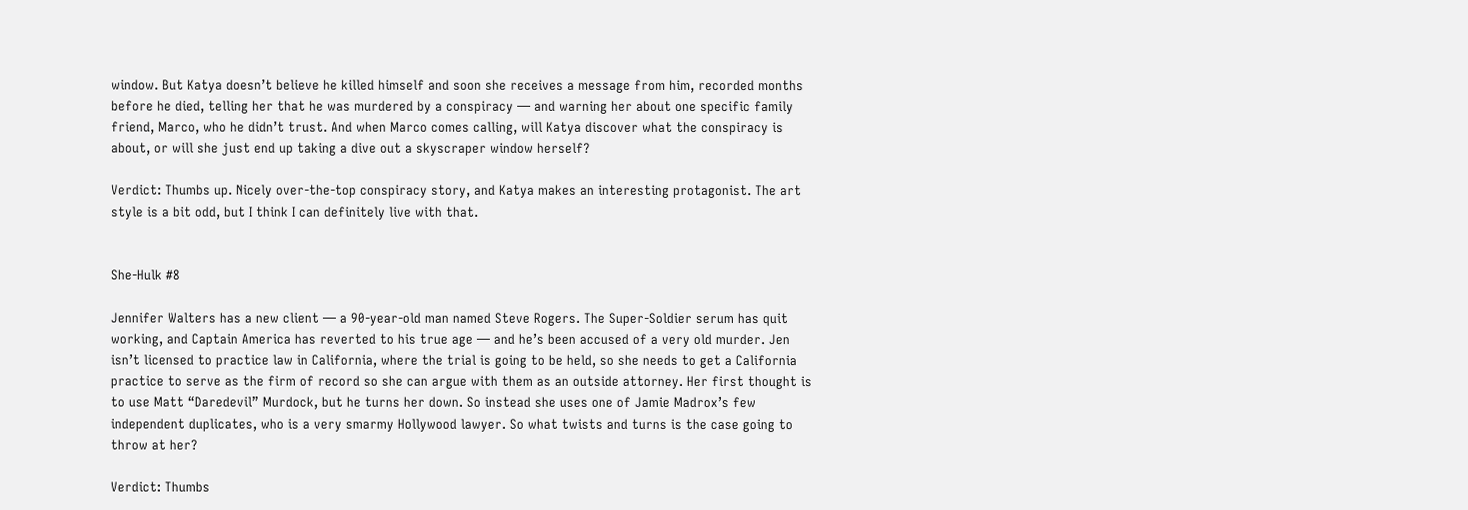window. But Katya doesn’t believe he killed himself and soon she receives a message from him, recorded months before he died, telling her that he was murdered by a conspiracy — and warning her about one specific family friend, Marco, who he didn’t trust. And when Marco comes calling, will Katya discover what the conspiracy is about, or will she just end up taking a dive out a skyscraper window herself?

Verdict: Thumbs up. Nicely over-the-top conspiracy story, and Katya makes an interesting protagonist. The art style is a bit odd, but I think I can definitely live with that.


She-Hulk #8

Jennifer Walters has a new client — a 90-year-old man named Steve Rogers. The Super-Soldier serum has quit working, and Captain America has reverted to his true age — and he’s been accused of a very old murder. Jen isn’t licensed to practice law in California, where the trial is going to be held, so she needs to get a California practice to serve as the firm of record so she can argue with them as an outside attorney. Her first thought is to use Matt “Daredevil” Murdock, but he turns her down. So instead she uses one of Jamie Madrox’s few independent duplicates, who is a very smarmy Hollywood lawyer. So what twists and turns is the case going to throw at her?

Verdict: Thumbs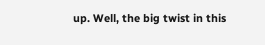up. Well, the big twist in this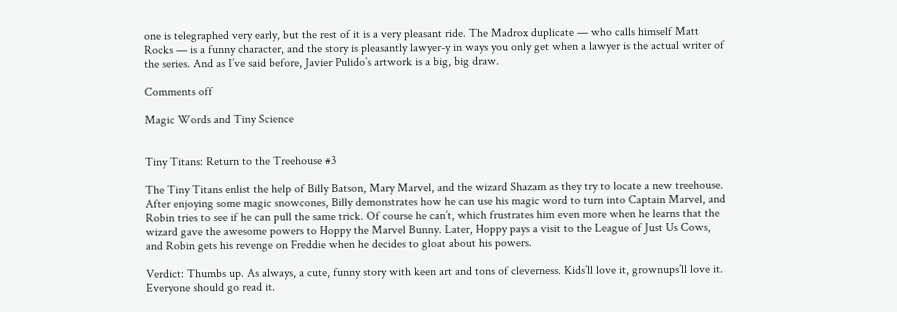one is telegraphed very early, but the rest of it is a very pleasant ride. The Madrox duplicate — who calls himself Matt Rocks — is a funny character, and the story is pleasantly lawyer-y in ways you only get when a lawyer is the actual writer of the series. And as I’ve said before, Javier Pulido’s artwork is a big, big draw.

Comments off

Magic Words and Tiny Science


Tiny Titans: Return to the Treehouse #3

The Tiny Titans enlist the help of Billy Batson, Mary Marvel, and the wizard Shazam as they try to locate a new treehouse. After enjoying some magic snowcones, Billy demonstrates how he can use his magic word to turn into Captain Marvel, and Robin tries to see if he can pull the same trick. Of course he can’t, which frustrates him even more when he learns that the wizard gave the awesome powers to Hoppy the Marvel Bunny. Later, Hoppy pays a visit to the League of Just Us Cows, and Robin gets his revenge on Freddie when he decides to gloat about his powers.

Verdict: Thumbs up. As always, a cute, funny story with keen art and tons of cleverness. Kids’ll love it, grownups’ll love it. Everyone should go read it.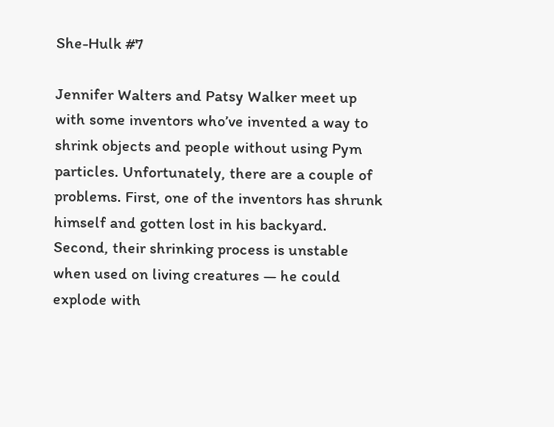She-Hulk #7

Jennifer Walters and Patsy Walker meet up with some inventors who’ve invented a way to shrink objects and people without using Pym particles. Unfortunately, there are a couple of problems. First, one of the inventors has shrunk himself and gotten lost in his backyard. Second, their shrinking process is unstable when used on living creatures — he could explode with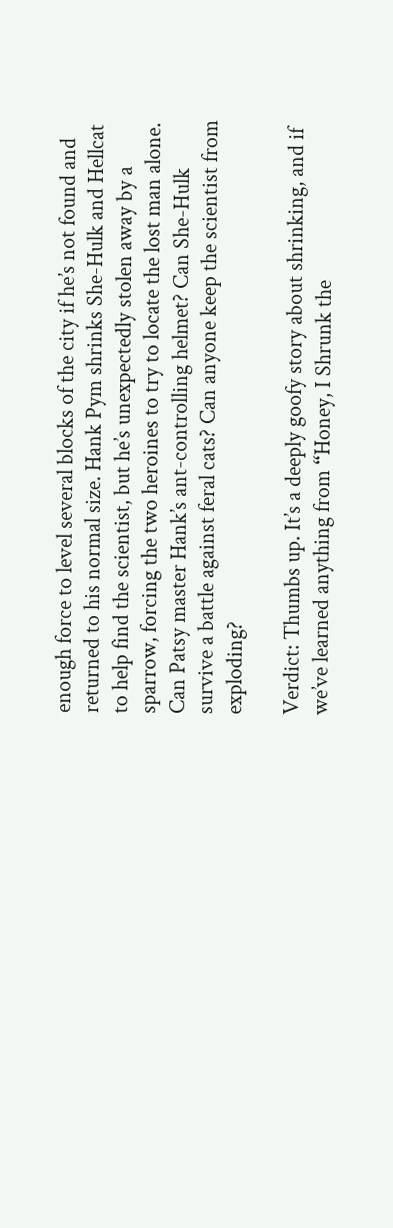enough force to level several blocks of the city if he’s not found and returned to his normal size. Hank Pym shrinks She-Hulk and Hellcat to help find the scientist, but he’s unexpectedly stolen away by a sparrow, forcing the two heroines to try to locate the lost man alone. Can Patsy master Hank’s ant-controlling helmet? Can She-Hulk survive a battle against feral cats? Can anyone keep the scientist from exploding?

Verdict: Thumbs up. It’s a deeply goofy story about shrinking, and if we’ve learned anything from “Honey, I Shrunk the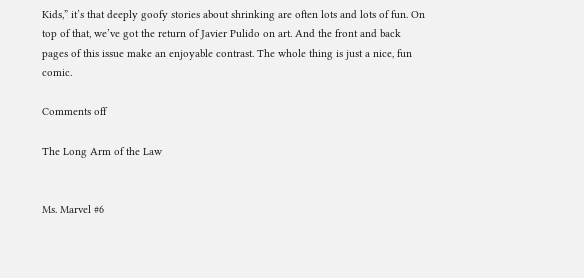Kids,” it’s that deeply goofy stories about shrinking are often lots and lots of fun. On top of that, we’ve got the return of Javier Pulido on art. And the front and back pages of this issue make an enjoyable contrast. The whole thing is just a nice, fun comic.

Comments off

The Long Arm of the Law


Ms. Marvel #6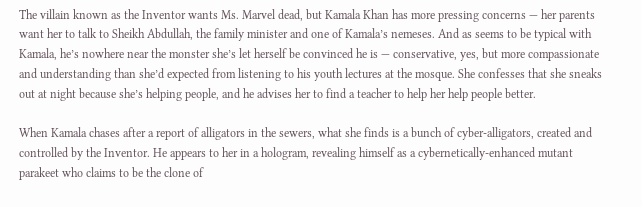The villain known as the Inventor wants Ms. Marvel dead, but Kamala Khan has more pressing concerns — her parents want her to talk to Sheikh Abdullah, the family minister and one of Kamala’s nemeses. And as seems to be typical with Kamala, he’s nowhere near the monster she’s let herself be convinced he is — conservative, yes, but more compassionate and understanding than she’d expected from listening to his youth lectures at the mosque. She confesses that she sneaks out at night because she’s helping people, and he advises her to find a teacher to help her help people better.

When Kamala chases after a report of alligators in the sewers, what she finds is a bunch of cyber-alligators, created and controlled by the Inventor. He appears to her in a hologram, revealing himself as a cybernetically-enhanced mutant parakeet who claims to be the clone of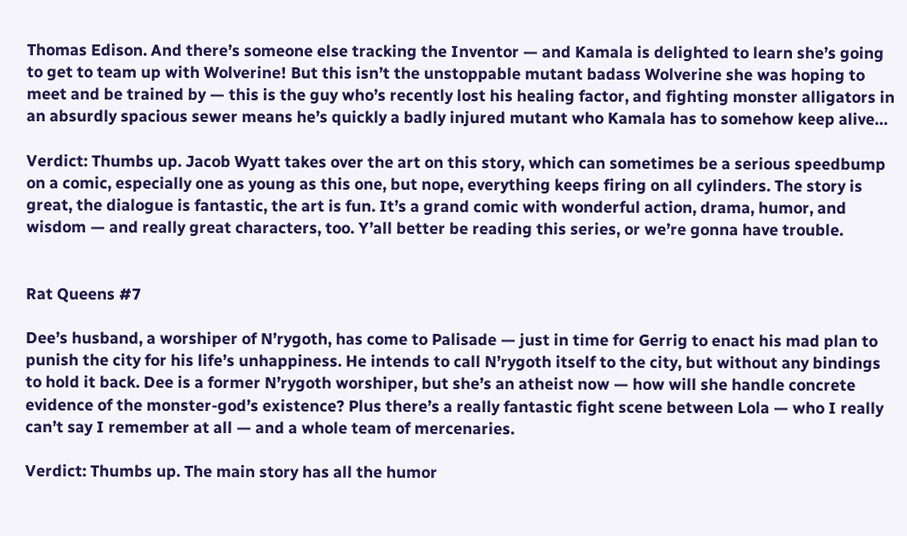Thomas Edison. And there’s someone else tracking the Inventor — and Kamala is delighted to learn she’s going to get to team up with Wolverine! But this isn’t the unstoppable mutant badass Wolverine she was hoping to meet and be trained by — this is the guy who’s recently lost his healing factor, and fighting monster alligators in an absurdly spacious sewer means he’s quickly a badly injured mutant who Kamala has to somehow keep alive…

Verdict: Thumbs up. Jacob Wyatt takes over the art on this story, which can sometimes be a serious speedbump on a comic, especially one as young as this one, but nope, everything keeps firing on all cylinders. The story is great, the dialogue is fantastic, the art is fun. It’s a grand comic with wonderful action, drama, humor, and wisdom — and really great characters, too. Y’all better be reading this series, or we’re gonna have trouble.


Rat Queens #7

Dee’s husband, a worshiper of N’rygoth, has come to Palisade — just in time for Gerrig to enact his mad plan to punish the city for his life’s unhappiness. He intends to call N’rygoth itself to the city, but without any bindings to hold it back. Dee is a former N’rygoth worshiper, but she’s an atheist now — how will she handle concrete evidence of the monster-god’s existence? Plus there’s a really fantastic fight scene between Lola — who I really can’t say I remember at all — and a whole team of mercenaries.

Verdict: Thumbs up. The main story has all the humor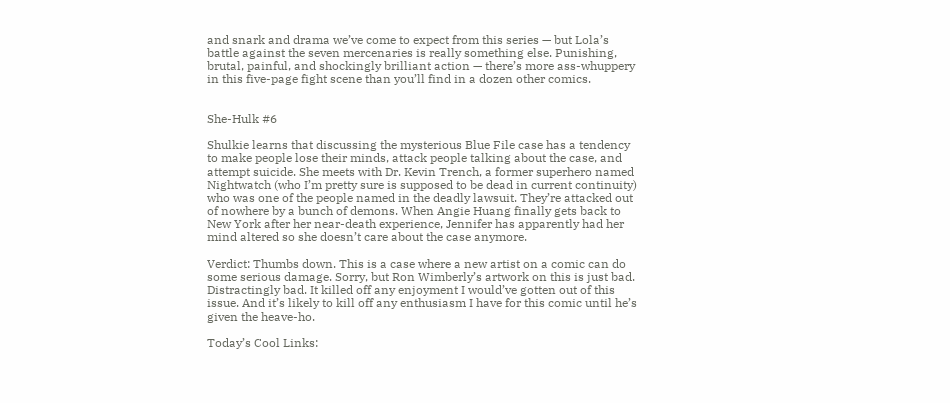and snark and drama we’ve come to expect from this series — but Lola’s battle against the seven mercenaries is really something else. Punishing, brutal, painful, and shockingly brilliant action — there’s more ass-whuppery in this five-page fight scene than you’ll find in a dozen other comics.


She-Hulk #6

Shulkie learns that discussing the mysterious Blue File case has a tendency to make people lose their minds, attack people talking about the case, and attempt suicide. She meets with Dr. Kevin Trench, a former superhero named Nightwatch (who I’m pretty sure is supposed to be dead in current continuity) who was one of the people named in the deadly lawsuit. They’re attacked out of nowhere by a bunch of demons. When Angie Huang finally gets back to New York after her near-death experience, Jennifer has apparently had her mind altered so she doesn’t care about the case anymore.

Verdict: Thumbs down. This is a case where a new artist on a comic can do some serious damage. Sorry, but Ron Wimberly’s artwork on this is just bad. Distractingly bad. It killed off any enjoyment I would’ve gotten out of this issue. And it’s likely to kill off any enthusiasm I have for this comic until he’s given the heave-ho.

Today’s Cool Links: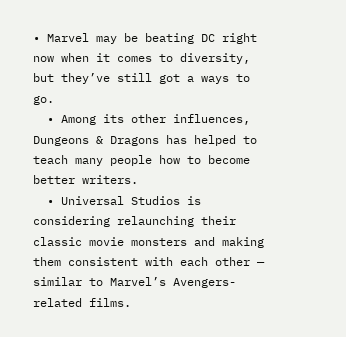• Marvel may be beating DC right now when it comes to diversity, but they’ve still got a ways to go.
  • Among its other influences, Dungeons & Dragons has helped to teach many people how to become better writers.
  • Universal Studios is considering relaunching their classic movie monsters and making them consistent with each other — similar to Marvel’s Avengers-related films.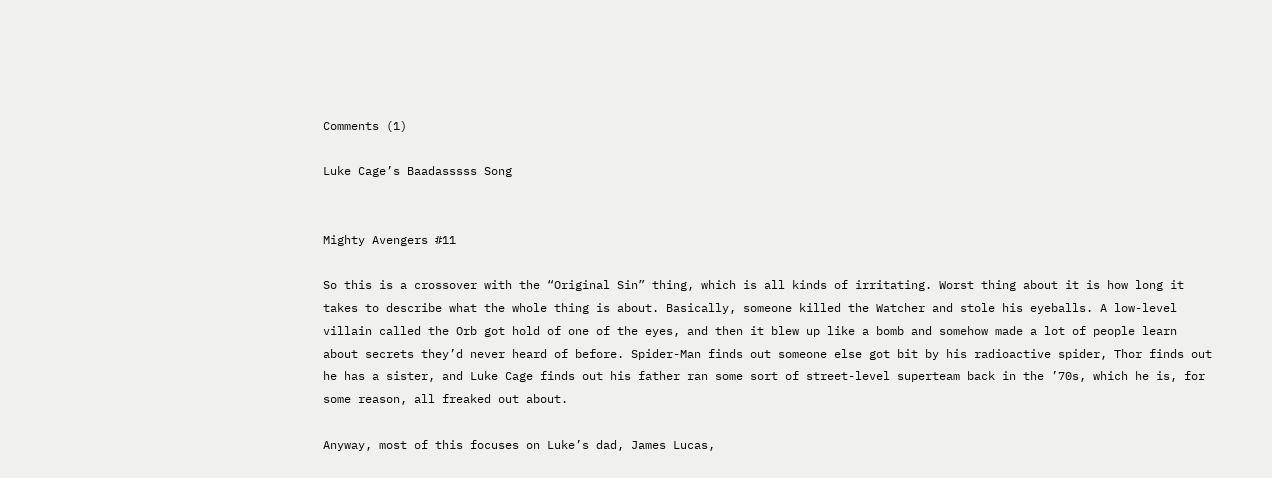Comments (1)

Luke Cage’s Baadasssss Song


Mighty Avengers #11

So this is a crossover with the “Original Sin” thing, which is all kinds of irritating. Worst thing about it is how long it takes to describe what the whole thing is about. Basically, someone killed the Watcher and stole his eyeballs. A low-level villain called the Orb got hold of one of the eyes, and then it blew up like a bomb and somehow made a lot of people learn about secrets they’d never heard of before. Spider-Man finds out someone else got bit by his radioactive spider, Thor finds out he has a sister, and Luke Cage finds out his father ran some sort of street-level superteam back in the ’70s, which he is, for some reason, all freaked out about.

Anyway, most of this focuses on Luke’s dad, James Lucas,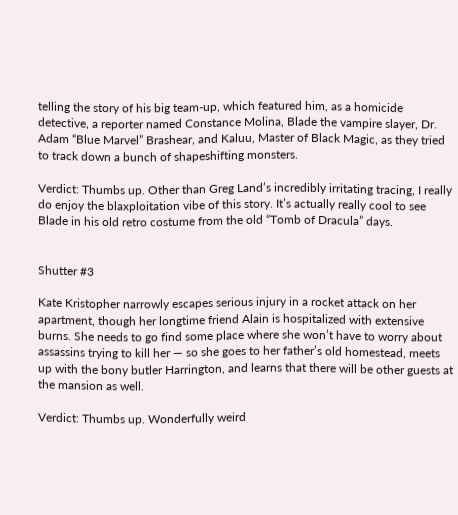telling the story of his big team-up, which featured him, as a homicide detective, a reporter named Constance Molina, Blade the vampire slayer, Dr. Adam “Blue Marvel” Brashear, and Kaluu, Master of Black Magic, as they tried to track down a bunch of shapeshifting monsters.

Verdict: Thumbs up. Other than Greg Land’s incredibly irritating tracing, I really do enjoy the blaxploitation vibe of this story. It’s actually really cool to see Blade in his old retro costume from the old “Tomb of Dracula” days.


Shutter #3

Kate Kristopher narrowly escapes serious injury in a rocket attack on her apartment, though her longtime friend Alain is hospitalized with extensive burns. She needs to go find some place where she won’t have to worry about assassins trying to kill her — so she goes to her father’s old homestead, meets up with the bony butler Harrington, and learns that there will be other guests at the mansion as well.

Verdict: Thumbs up. Wonderfully weird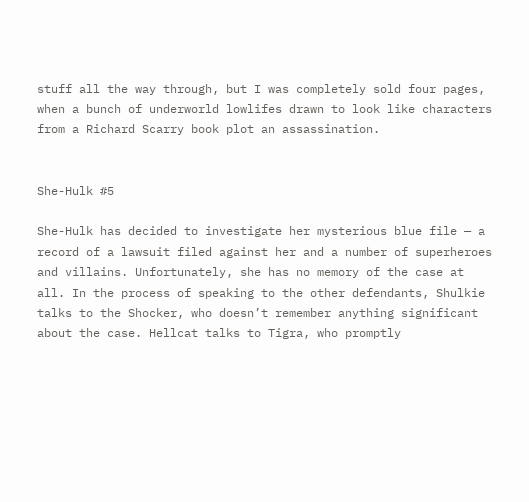stuff all the way through, but I was completely sold four pages, when a bunch of underworld lowlifes drawn to look like characters from a Richard Scarry book plot an assassination.


She-Hulk #5

She-Hulk has decided to investigate her mysterious blue file — a record of a lawsuit filed against her and a number of superheroes and villains. Unfortunately, she has no memory of the case at all. In the process of speaking to the other defendants, Shulkie talks to the Shocker, who doesn’t remember anything significant about the case. Hellcat talks to Tigra, who promptly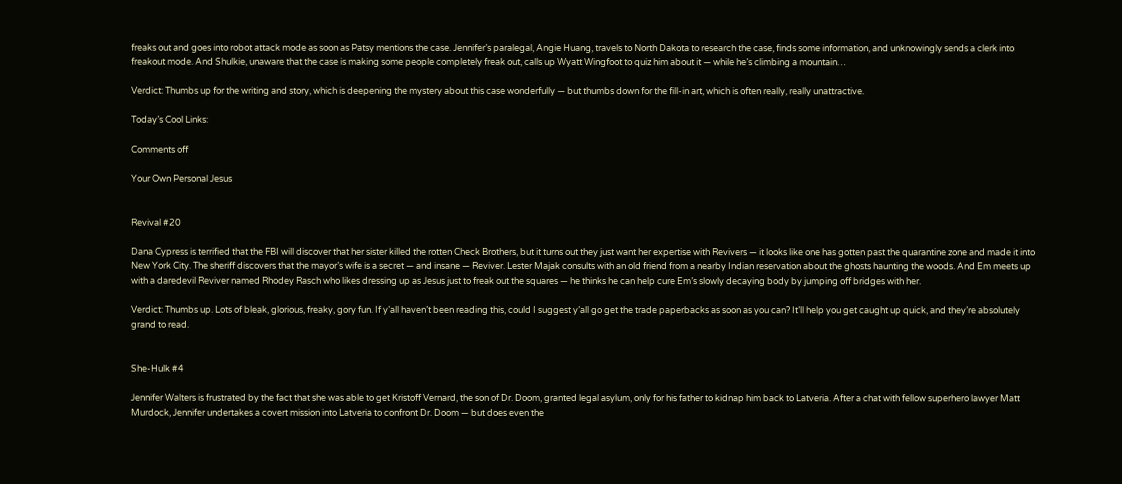freaks out and goes into robot attack mode as soon as Patsy mentions the case. Jennifer’s paralegal, Angie Huang, travels to North Dakota to research the case, finds some information, and unknowingly sends a clerk into freakout mode. And Shulkie, unaware that the case is making some people completely freak out, calls up Wyatt Wingfoot to quiz him about it — while he’s climbing a mountain…

Verdict: Thumbs up for the writing and story, which is deepening the mystery about this case wonderfully — but thumbs down for the fill-in art, which is often really, really unattractive.

Today’s Cool Links:

Comments off

Your Own Personal Jesus


Revival #20

Dana Cypress is terrified that the FBI will discover that her sister killed the rotten Check Brothers, but it turns out they just want her expertise with Revivers — it looks like one has gotten past the quarantine zone and made it into New York City. The sheriff discovers that the mayor’s wife is a secret — and insane — Reviver. Lester Majak consults with an old friend from a nearby Indian reservation about the ghosts haunting the woods. And Em meets up with a daredevil Reviver named Rhodey Rasch who likes dressing up as Jesus just to freak out the squares — he thinks he can help cure Em’s slowly decaying body by jumping off bridges with her.

Verdict: Thumbs up. Lots of bleak, glorious, freaky, gory fun. If y’all haven’t been reading this, could I suggest y’all go get the trade paperbacks as soon as you can? It’ll help you get caught up quick, and they’re absolutely grand to read.


She-Hulk #4

Jennifer Walters is frustrated by the fact that she was able to get Kristoff Vernard, the son of Dr. Doom, granted legal asylum, only for his father to kidnap him back to Latveria. After a chat with fellow superhero lawyer Matt Murdock, Jennifer undertakes a covert mission into Latveria to confront Dr. Doom — but does even the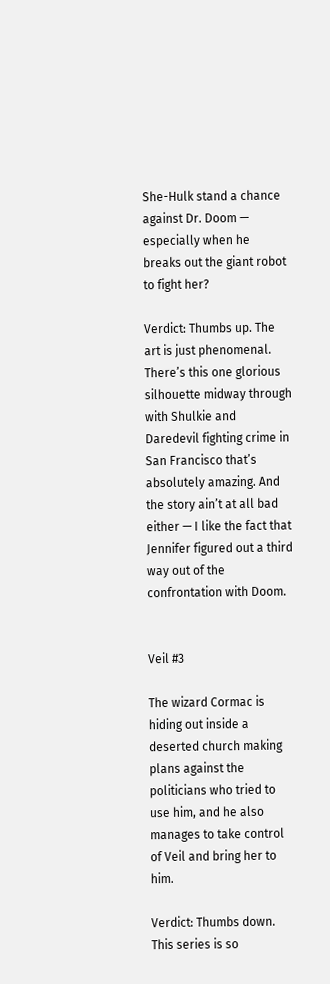She-Hulk stand a chance against Dr. Doom — especially when he breaks out the giant robot to fight her?

Verdict: Thumbs up. The art is just phenomenal. There’s this one glorious silhouette midway through with Shulkie and Daredevil fighting crime in San Francisco that’s absolutely amazing. And the story ain’t at all bad either — I like the fact that Jennifer figured out a third way out of the confrontation with Doom.


Veil #3

The wizard Cormac is hiding out inside a deserted church making plans against the politicians who tried to use him, and he also manages to take control of Veil and bring her to him.

Verdict: Thumbs down. This series is so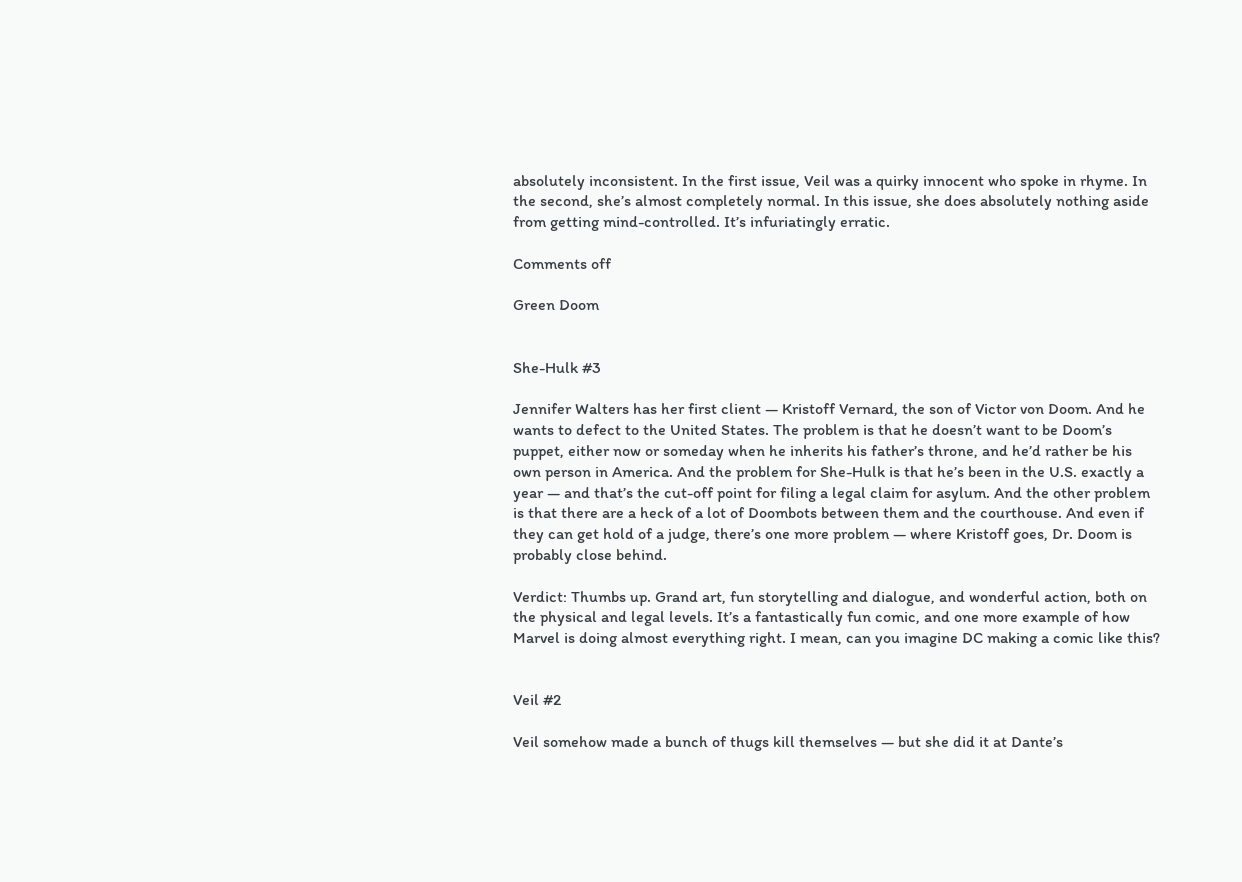absolutely inconsistent. In the first issue, Veil was a quirky innocent who spoke in rhyme. In the second, she’s almost completely normal. In this issue, she does absolutely nothing aside from getting mind-controlled. It’s infuriatingly erratic.

Comments off

Green Doom


She-Hulk #3

Jennifer Walters has her first client — Kristoff Vernard, the son of Victor von Doom. And he wants to defect to the United States. The problem is that he doesn’t want to be Doom’s puppet, either now or someday when he inherits his father’s throne, and he’d rather be his own person in America. And the problem for She-Hulk is that he’s been in the U.S. exactly a year — and that’s the cut-off point for filing a legal claim for asylum. And the other problem is that there are a heck of a lot of Doombots between them and the courthouse. And even if they can get hold of a judge, there’s one more problem — where Kristoff goes, Dr. Doom is probably close behind.

Verdict: Thumbs up. Grand art, fun storytelling and dialogue, and wonderful action, both on the physical and legal levels. It’s a fantastically fun comic, and one more example of how Marvel is doing almost everything right. I mean, can you imagine DC making a comic like this?


Veil #2

Veil somehow made a bunch of thugs kill themselves — but she did it at Dante’s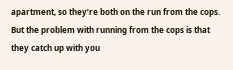apartment, so they’re both on the run from the cops. But the problem with running from the cops is that they catch up with you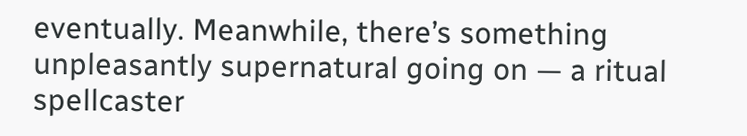eventually. Meanwhile, there’s something unpleasantly supernatural going on — a ritual spellcaster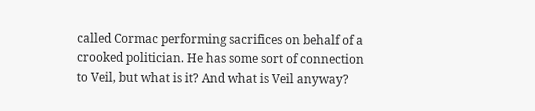called Cormac performing sacrifices on behalf of a crooked politician. He has some sort of connection to Veil, but what is it? And what is Veil anyway?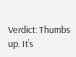Verdict: Thumbs up. It’s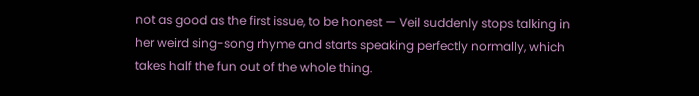not as good as the first issue, to be honest — Veil suddenly stops talking in her weird sing-song rhyme and starts speaking perfectly normally, which takes half the fun out of the whole thing.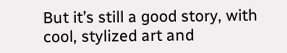But it’s still a good story, with cool, stylized art and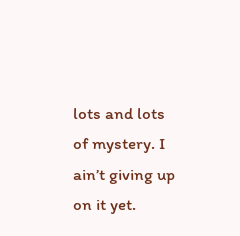lots and lots of mystery. I ain’t giving up on it yet.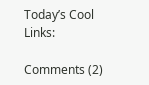Today’s Cool Links:

Comments (2)